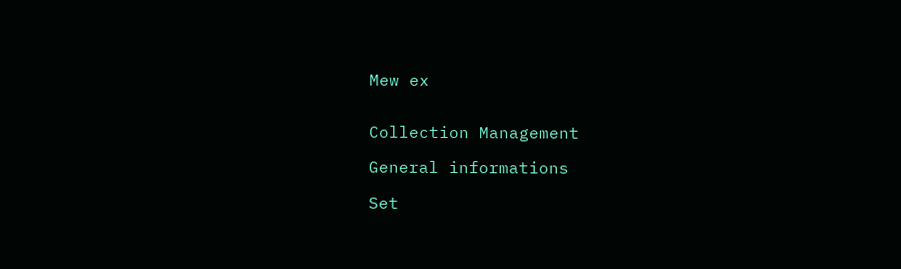Mew ex


Collection Management

General informations

Set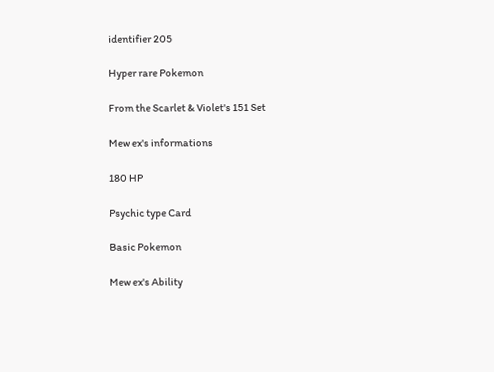identifier 205

Hyper rare Pokemon

From the Scarlet & Violet's 151 Set

Mew ex's informations

180 HP

Psychic type Card

Basic Pokemon

Mew ex's Ability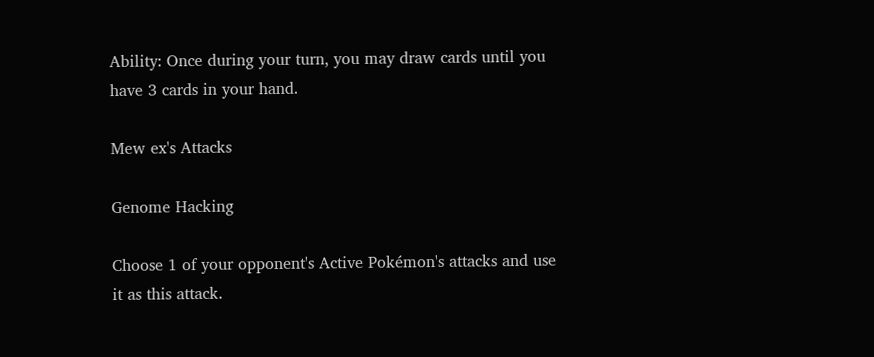Ability: Once during your turn, you may draw cards until you have 3 cards in your hand.

Mew ex's Attacks

Genome Hacking

Choose 1 of your opponent's Active Pokémon's attacks and use it as this attack.